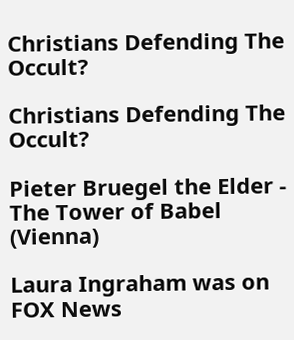Christians Defending The Occult?

Christians Defending The Occult?

Pieter Bruegel the Elder - The Tower of Babel (Vienna)

Laura Ingraham was on FOX News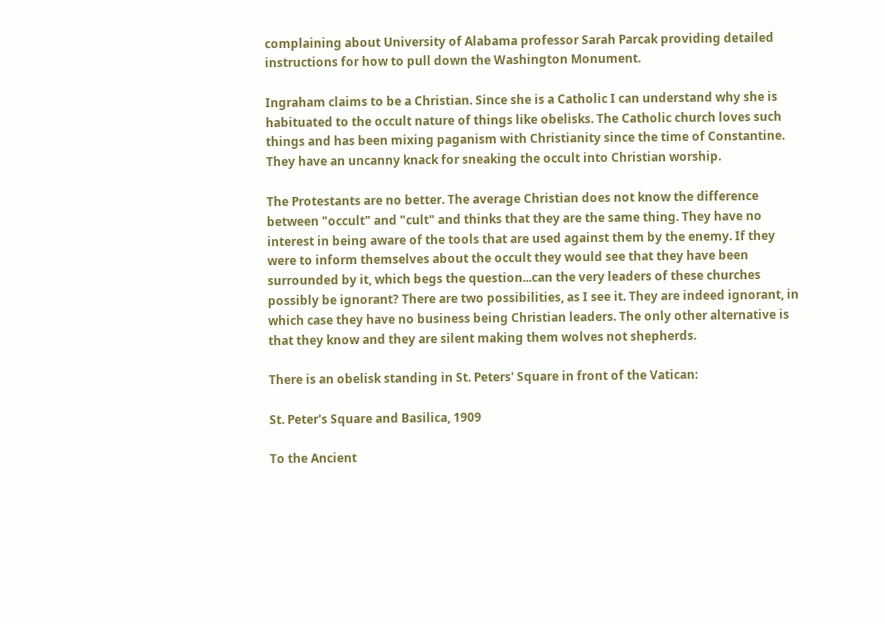complaining about University of Alabama professor Sarah Parcak providing detailed instructions for how to pull down the Washington Monument.

Ingraham claims to be a Christian. Since she is a Catholic I can understand why she is habituated to the occult nature of things like obelisks. The Catholic church loves such things and has been mixing paganism with Christianity since the time of Constantine. They have an uncanny knack for sneaking the occult into Christian worship.

The Protestants are no better. The average Christian does not know the difference between "occult" and "cult" and thinks that they are the same thing. They have no interest in being aware of the tools that are used against them by the enemy. If they were to inform themselves about the occult they would see that they have been surrounded by it, which begs the question...can the very leaders of these churches possibly be ignorant? There are two possibilities, as I see it. They are indeed ignorant, in which case they have no business being Christian leaders. The only other alternative is that they know and they are silent making them wolves not shepherds.

There is an obelisk standing in St. Peters' Square in front of the Vatican:

St. Peter's Square and Basilica, 1909

To the Ancient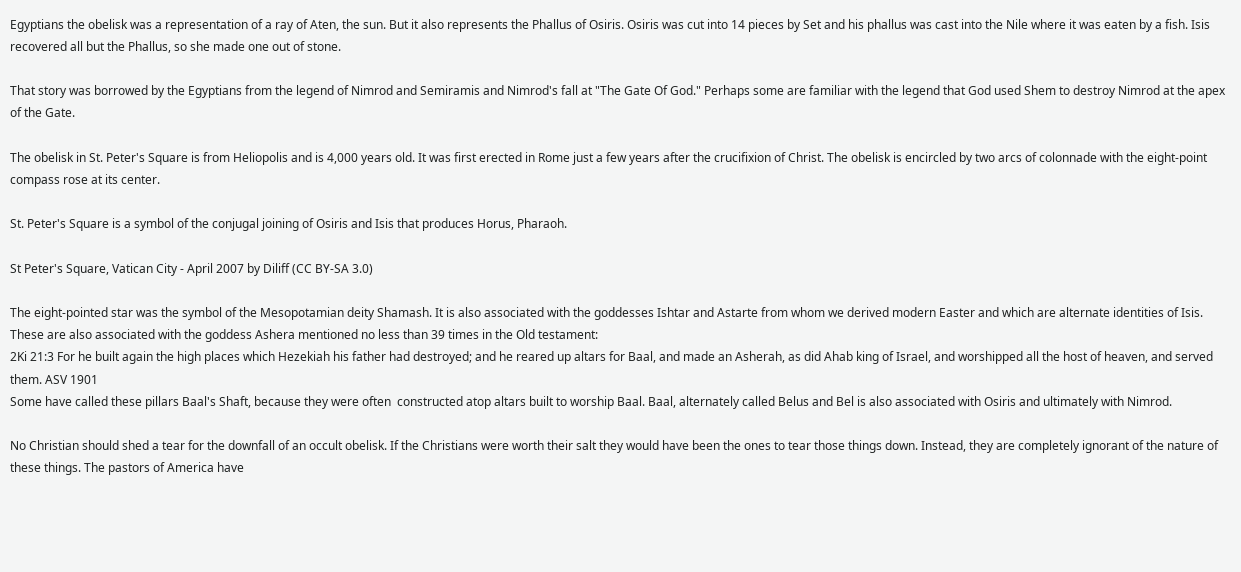Egyptians the obelisk was a representation of a ray of Aten, the sun. But it also represents the Phallus of Osiris. Osiris was cut into 14 pieces by Set and his phallus was cast into the Nile where it was eaten by a fish. Isis recovered all but the Phallus, so she made one out of stone.

That story was borrowed by the Egyptians from the legend of Nimrod and Semiramis and Nimrod's fall at "The Gate Of God." Perhaps some are familiar with the legend that God used Shem to destroy Nimrod at the apex of the Gate.

The obelisk in St. Peter's Square is from Heliopolis and is 4,000 years old. It was first erected in Rome just a few years after the crucifixion of Christ. The obelisk is encircled by two arcs of colonnade with the eight-point compass rose at its center.

St. Peter's Square is a symbol of the conjugal joining of Osiris and Isis that produces Horus, Pharaoh.

St Peter's Square, Vatican City - April 2007 by Diliff (CC BY-SA 3.0)

The eight-pointed star was the symbol of the Mesopotamian deity Shamash. It is also associated with the goddesses Ishtar and Astarte from whom we derived modern Easter and which are alternate identities of Isis. These are also associated with the goddess Ashera mentioned no less than 39 times in the Old testament:
2Ki 21:3 For he built again the high places which Hezekiah his father had destroyed; and he reared up altars for Baal, and made an Asherah, as did Ahab king of Israel, and worshipped all the host of heaven, and served them. ASV 1901
Some have called these pillars Baal's Shaft, because they were often  constructed atop altars built to worship Baal. Baal, alternately called Belus and Bel is also associated with Osiris and ultimately with Nimrod.

No Christian should shed a tear for the downfall of an occult obelisk. If the Christians were worth their salt they would have been the ones to tear those things down. Instead, they are completely ignorant of the nature of these things. The pastors of America have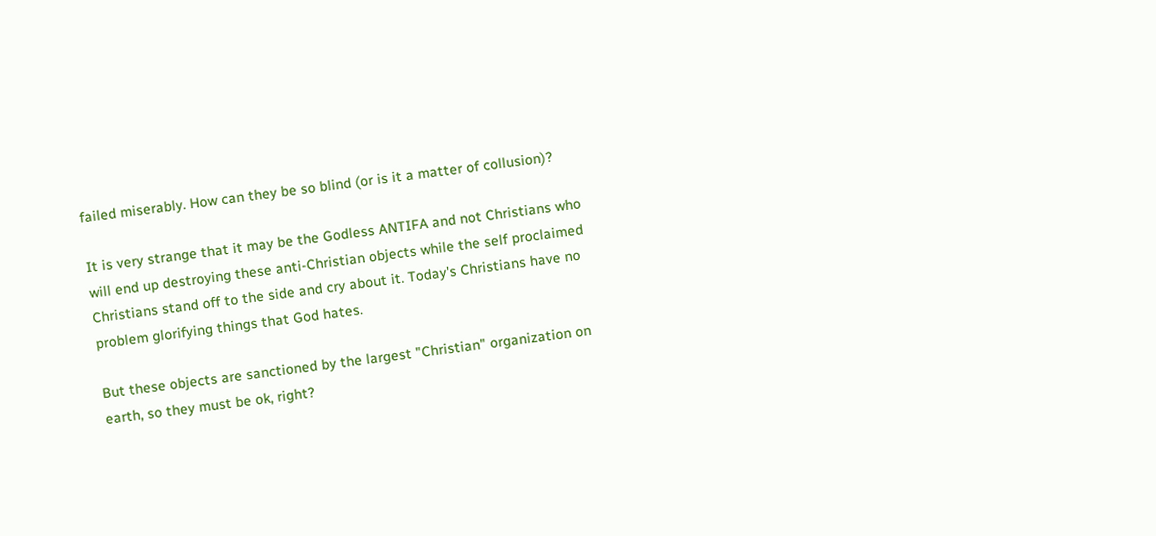failed miserably. How can they be so blind (or is it a matter of collusion)?

It is very strange that it may be the Godless ANTIFA and not Christians who will end up destroying these anti-Christian objects while the self proclaimed Christians stand off to the side and cry about it. Today's Christians have no problem glorifying things that God hates.

But these objects are sanctioned by the largest "Christian" organization on earth, so they must be ok, right?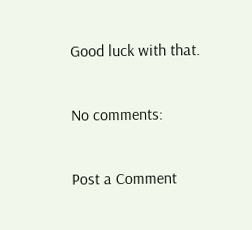Good luck with that.

No comments:

Post a Comment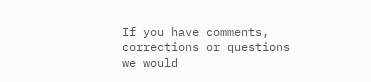If you have comments, corrections or questions we would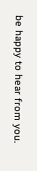be happy to hear from you.